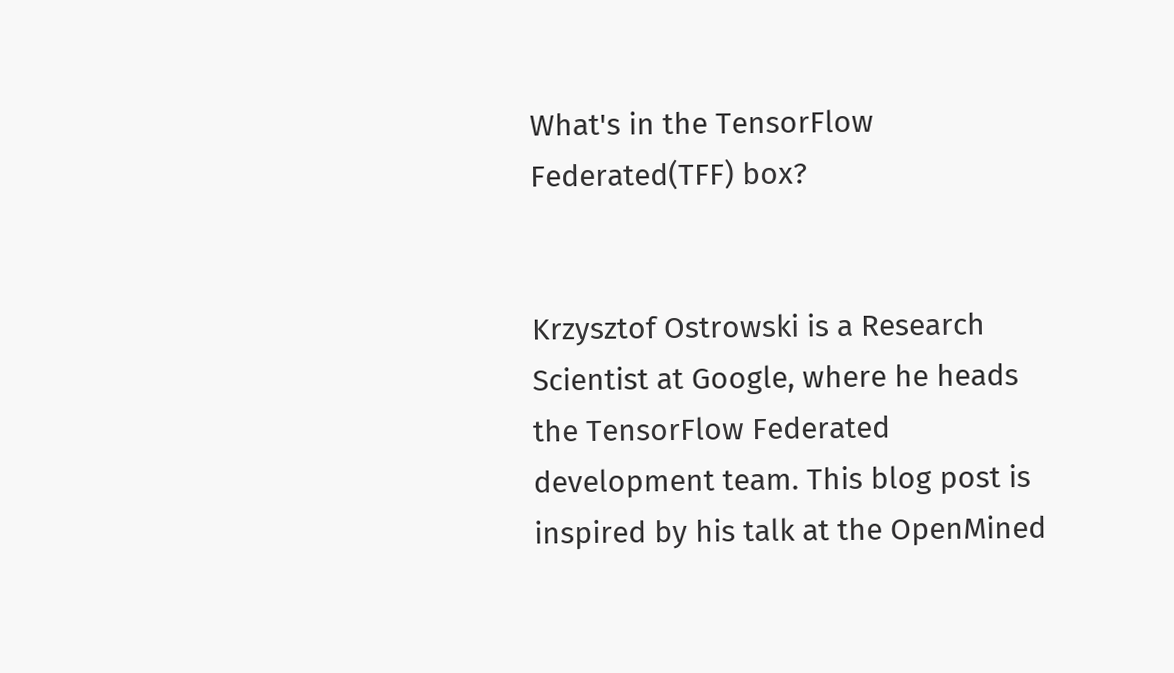What's in the TensorFlow Federated(TFF) box?


Krzysztof Ostrowski is a Research Scientist at Google, where he heads the TensorFlow Federated development team. This blog post is inspired by his talk at the OpenMined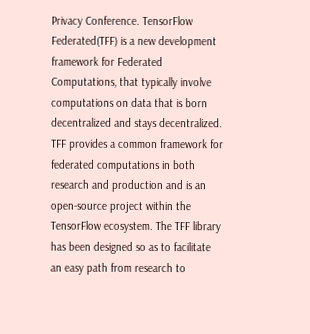Privacy Conference. TensorFlow Federated(TFF) is a new development framework for Federated Computations, that typically involve computations on data that is born decentralized and stays decentralized. TFF provides a common framework for federated computations in both research and production and is an open-source project within the TensorFlow ecosystem. The TFF library has been designed so as to facilitate an easy path from research to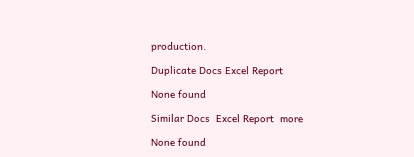production.

Duplicate Docs Excel Report

None found

Similar Docs  Excel Report  more

None found